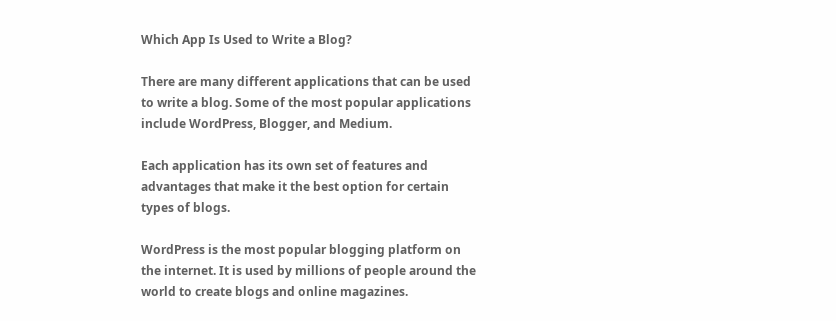Which App Is Used to Write a Blog?

There are many different applications that can be used to write a blog. Some of the most popular applications include WordPress, Blogger, and Medium.

Each application has its own set of features and advantages that make it the best option for certain types of blogs.

WordPress is the most popular blogging platform on the internet. It is used by millions of people around the world to create blogs and online magazines.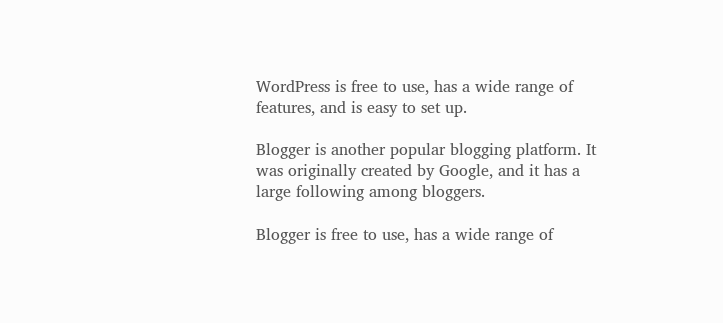WordPress is free to use, has a wide range of features, and is easy to set up.

Blogger is another popular blogging platform. It was originally created by Google, and it has a large following among bloggers.

Blogger is free to use, has a wide range of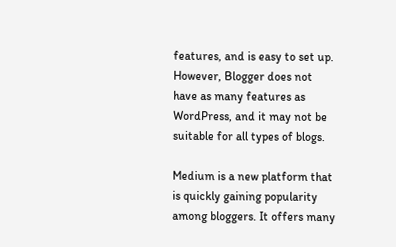features, and is easy to set up. However, Blogger does not have as many features as WordPress, and it may not be suitable for all types of blogs.

Medium is a new platform that is quickly gaining popularity among bloggers. It offers many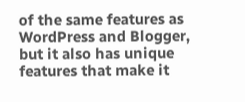of the same features as WordPress and Blogger, but it also has unique features that make it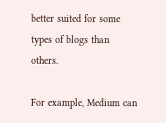better suited for some types of blogs than others.

For example, Medium can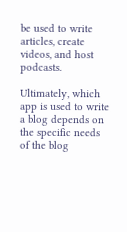be used to write articles, create videos, and host podcasts.

Ultimately, which app is used to write a blog depends on the specific needs of the blog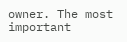owner. The most important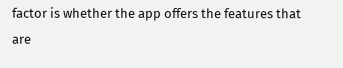factor is whether the app offers the features that are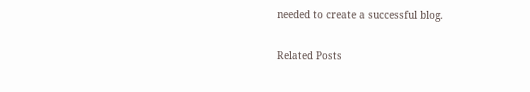needed to create a successful blog.

Related Posts